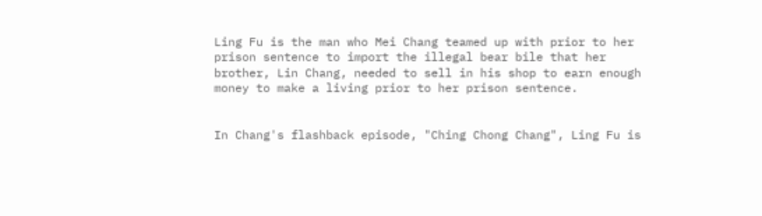Ling Fu is the man who Mei Chang teamed up with prior to her prison sentence to import the illegal bear bile that her brother, Lin Chang, needed to sell in his shop to earn enough money to make a living prior to her prison sentence.


In Chang's flashback episode, "Ching Chong Chang", Ling Fu is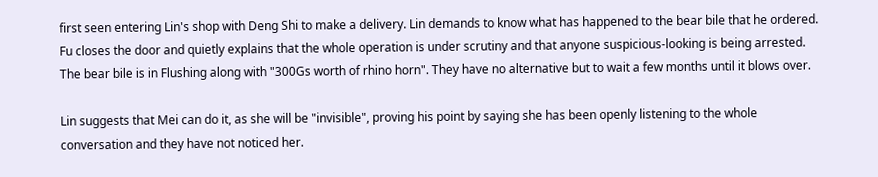first seen entering Lin's shop with Deng Shi to make a delivery. Lin demands to know what has happened to the bear bile that he ordered. Fu closes the door and quietly explains that the whole operation is under scrutiny and that anyone suspicious-looking is being arrested. The bear bile is in Flushing along with "300Gs worth of rhino horn". They have no alternative but to wait a few months until it blows over.

Lin suggests that Mei can do it, as she will be "invisible", proving his point by saying she has been openly listening to the whole conversation and they have not noticed her.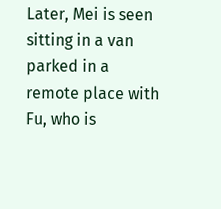Later, Mei is seen sitting in a van parked in a remote place with Fu, who is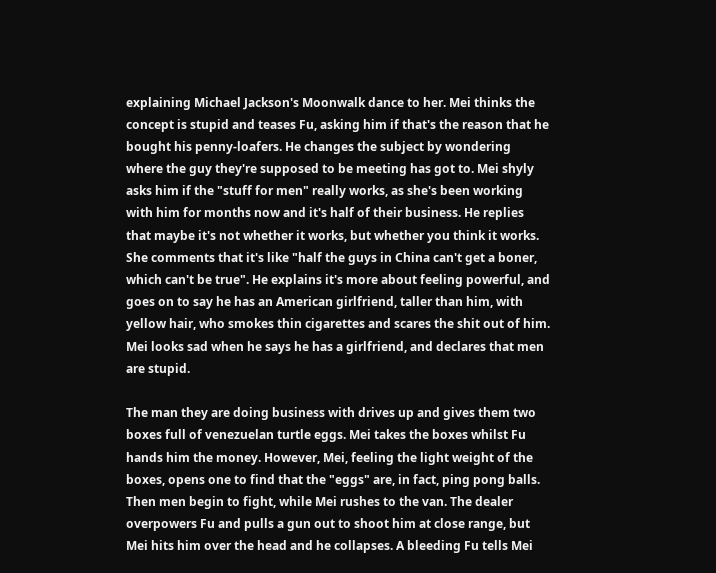explaining Michael Jackson's Moonwalk dance to her. Mei thinks the concept is stupid and teases Fu, asking him if that's the reason that he bought his penny-loafers. He changes the subject by wondering where the guy they're supposed to be meeting has got to. Mei shyly asks him if the "stuff for men" really works, as she's been working with him for months now and it's half of their business. He replies that maybe it's not whether it works, but whether you think it works. She comments that it's like "half the guys in China can't get a boner, which can't be true". He explains it's more about feeling powerful, and goes on to say he has an American girlfriend, taller than him, with yellow hair, who smokes thin cigarettes and scares the shit out of him. Mei looks sad when he says he has a girlfriend, and declares that men are stupid.

The man they are doing business with drives up and gives them two boxes full of venezuelan turtle eggs. Mei takes the boxes whilst Fu hands him the money. However, Mei, feeling the light weight of the boxes, opens one to find that the "eggs" are, in fact, ping pong balls. Then men begin to fight, while Mei rushes to the van. The dealer overpowers Fu and pulls a gun out to shoot him at close range, but Mei hits him over the head and he collapses. A bleeding Fu tells Mei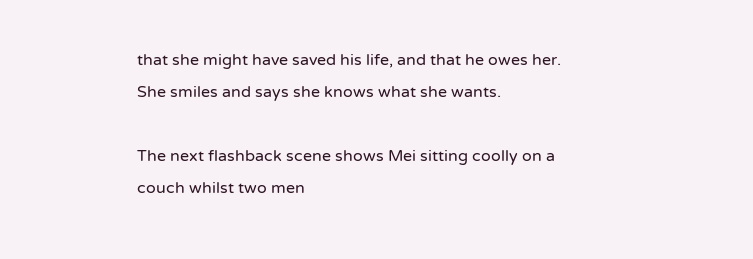that she might have saved his life, and that he owes her. She smiles and says she knows what she wants.

The next flashback scene shows Mei sitting coolly on a couch whilst two men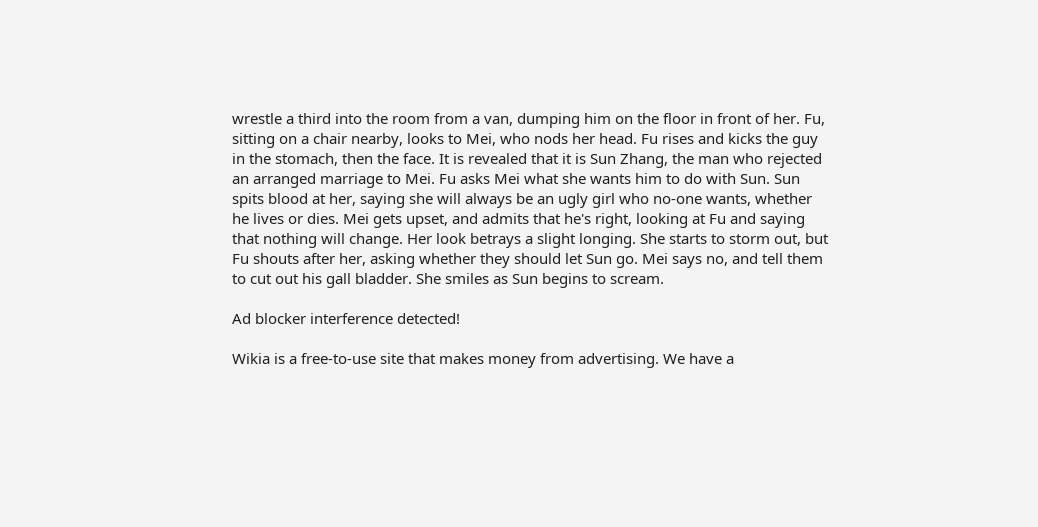wrestle a third into the room from a van, dumping him on the floor in front of her. Fu, sitting on a chair nearby, looks to Mei, who nods her head. Fu rises and kicks the guy in the stomach, then the face. It is revealed that it is Sun Zhang, the man who rejected an arranged marriage to Mei. Fu asks Mei what she wants him to do with Sun. Sun spits blood at her, saying she will always be an ugly girl who no-one wants, whether he lives or dies. Mei gets upset, and admits that he's right, looking at Fu and saying that nothing will change. Her look betrays a slight longing. She starts to storm out, but Fu shouts after her, asking whether they should let Sun go. Mei says no, and tell them to cut out his gall bladder. She smiles as Sun begins to scream.

Ad blocker interference detected!

Wikia is a free-to-use site that makes money from advertising. We have a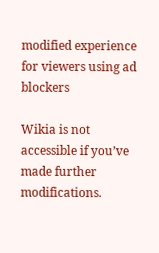modified experience for viewers using ad blockers

Wikia is not accessible if you’ve made further modifications.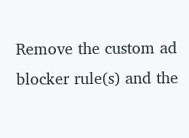Remove the custom ad blocker rule(s) and the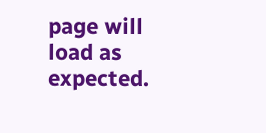page will load as expected.